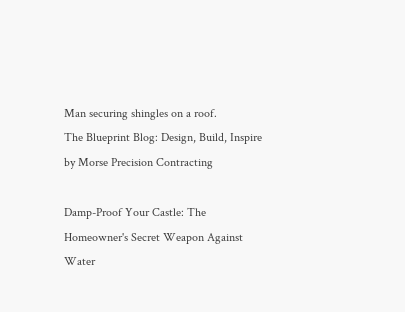Man securing shingles on a roof.
The Blueprint Blog: Design, Build, Inspire
by Morse Precision Contracting

Damp-Proof Your Castle: The Homeowner's Secret Weapon Against Water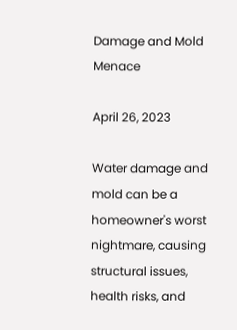Damage and Mold Menace

April 26, 2023

Water damage and mold can be a homeowner's worst nightmare, causing structural issues, health risks, and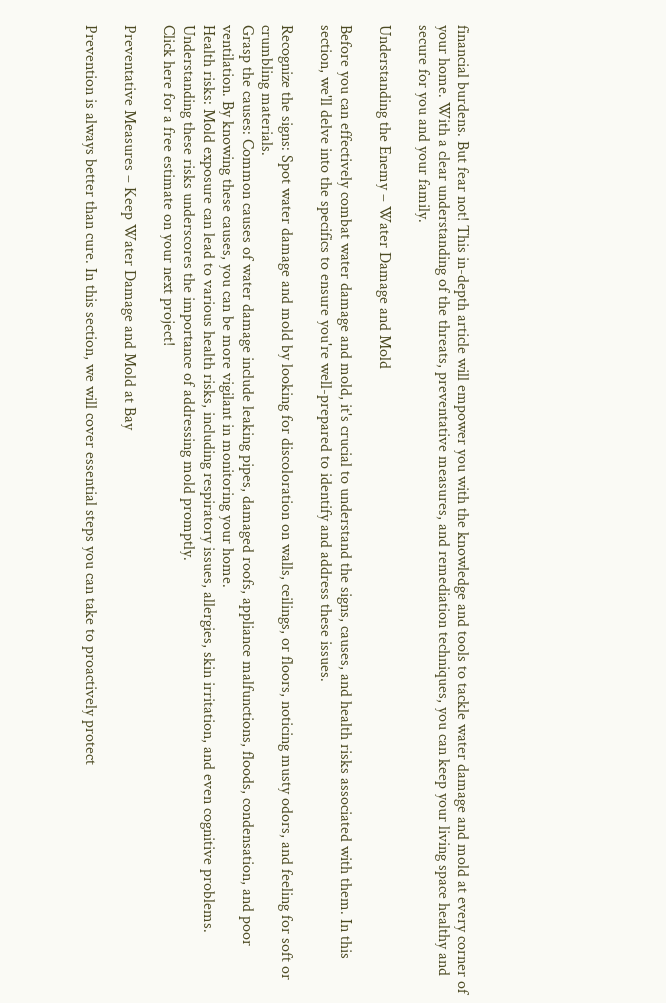financial burdens. But fear not! This in-depth article will empower you with the knowledge and tools to tackle water damage and mold at every corner of your home. With a clear understanding of the threats, preventative measures, and remediation techniques, you can keep your living space healthy and secure for you and your family.

Understanding the Enemy – Water Damage and Mold

Before you can effectively combat water damage and mold, it's crucial to understand the signs, causes, and health risks associated with them. In this section, we'll delve into the specifics to ensure you're well-prepared to identify and address these issues.

Recognize the signs: Spot water damage and mold by looking for discoloration on walls, ceilings, or floors, noticing musty odors, and feeling for soft or crumbling materials.
Grasp the causes: Common causes of water damage include leaking pipes, damaged roofs, appliance malfunctions, floods, condensation, and poor ventilation. By knowing these causes, you can be more vigilant in monitoring your home.
Health risks: Mold exposure can lead to various health risks, including respiratory issues, allergies, skin irritation, and even cognitive problems. Understanding these risks underscores the importance of addressing mold promptly.
Click here for a free estimate on your next project!

Preventative Measures – Keep Water Damage and Mold at Bay

Prevention is always better than cure. In this section, we will cover essential steps you can take to proactively protect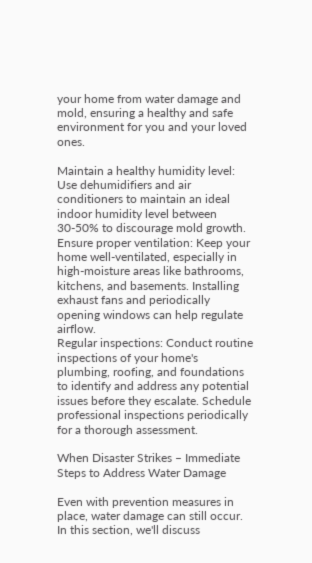your home from water damage and mold, ensuring a healthy and safe environment for you and your loved ones.

Maintain a healthy humidity level: Use dehumidifiers and air conditioners to maintain an ideal indoor humidity level between 30-50% to discourage mold growth.
Ensure proper ventilation: Keep your home well-ventilated, especially in high-moisture areas like bathrooms, kitchens, and basements. Installing exhaust fans and periodically opening windows can help regulate airflow.
Regular inspections: Conduct routine inspections of your home's plumbing, roofing, and foundations to identify and address any potential issues before they escalate. Schedule professional inspections periodically for a thorough assessment.

When Disaster Strikes – Immediate Steps to Address Water Damage

Even with prevention measures in place, water damage can still occur. In this section, we'll discuss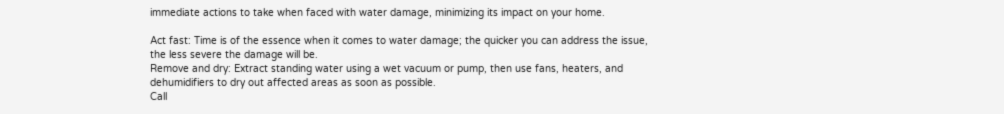immediate actions to take when faced with water damage, minimizing its impact on your home.

Act fast: Time is of the essence when it comes to water damage; the quicker you can address the issue, the less severe the damage will be.
Remove and dry: Extract standing water using a wet vacuum or pump, then use fans, heaters, and dehumidifiers to dry out affected areas as soon as possible.
Call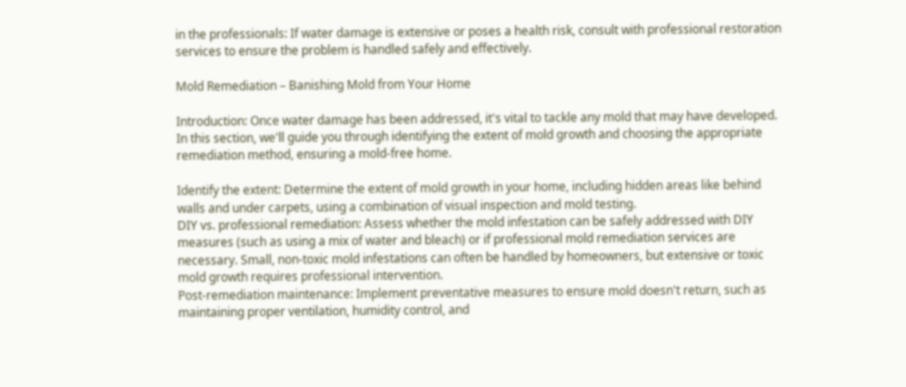in the professionals: If water damage is extensive or poses a health risk, consult with professional restoration services to ensure the problem is handled safely and effectively.

Mold Remediation – Banishing Mold from Your Home

Introduction: Once water damage has been addressed, it's vital to tackle any mold that may have developed. In this section, we'll guide you through identifying the extent of mold growth and choosing the appropriate remediation method, ensuring a mold-free home.

Identify the extent: Determine the extent of mold growth in your home, including hidden areas like behind walls and under carpets, using a combination of visual inspection and mold testing.
DIY vs. professional remediation: Assess whether the mold infestation can be safely addressed with DIY measures (such as using a mix of water and bleach) or if professional mold remediation services are necessary. Small, non-toxic mold infestations can often be handled by homeowners, but extensive or toxic mold growth requires professional intervention.
Post-remediation maintenance: Implement preventative measures to ensure mold doesn't return, such as maintaining proper ventilation, humidity control, and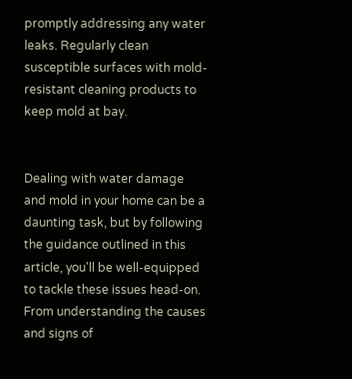promptly addressing any water leaks. Regularly clean susceptible surfaces with mold-resistant cleaning products to keep mold at bay.


Dealing with water damage and mold in your home can be a daunting task, but by following the guidance outlined in this article, you'll be well-equipped to tackle these issues head-on. From understanding the causes and signs of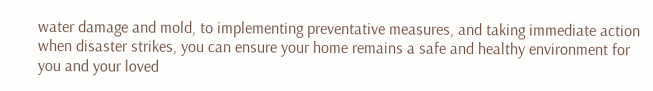water damage and mold, to implementing preventative measures, and taking immediate action when disaster strikes, you can ensure your home remains a safe and healthy environment for you and your loved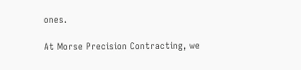ones.

At Morse Precision Contracting, we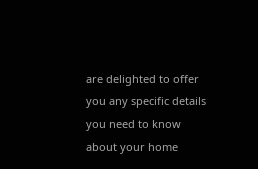are delighted to offer you any specific details you need to know about your home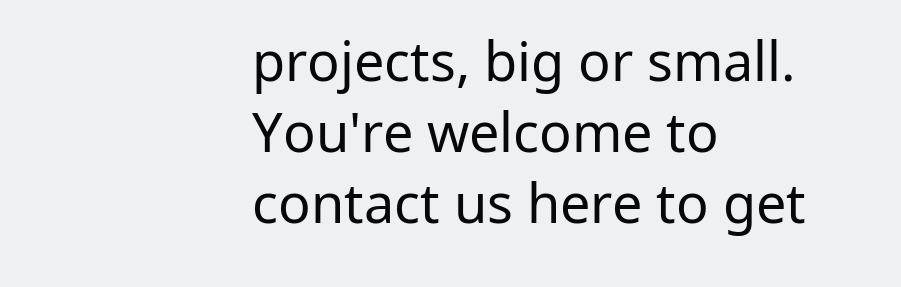projects, big or small. You're welcome to contact us here to get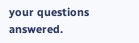your questions answered.